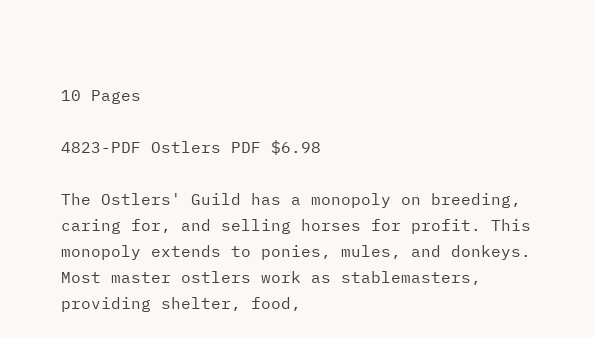10 Pages

4823-PDF Ostlers PDF $6.98

The Ostlers' Guild has a monopoly on breeding, caring for, and selling horses for profit. This monopoly extends to ponies, mules, and donkeys. Most master ostlers work as stablemasters, providing shelter, food,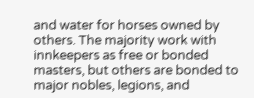and water for horses owned by others. The majority work with innkeepers as free or bonded masters, but others are bonded to major nobles, legions, and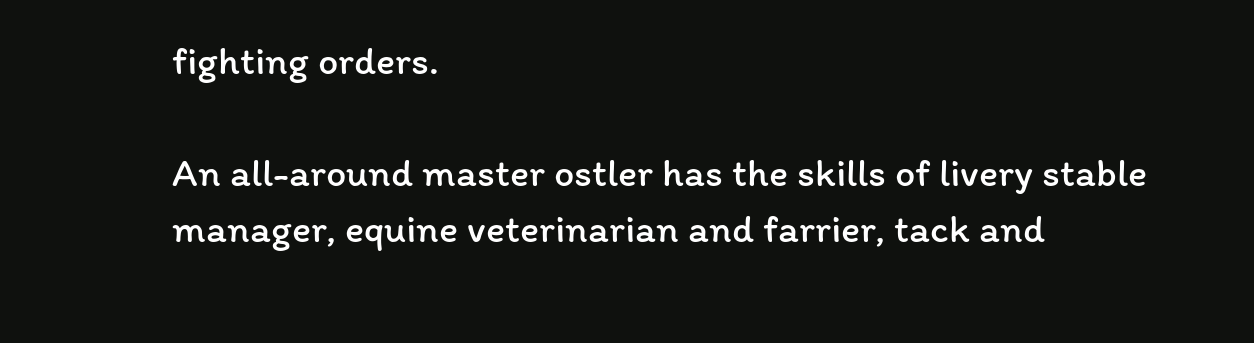fighting orders.

An all-around master ostler has the skills of livery stable manager, equine veterinarian and farrier, tack and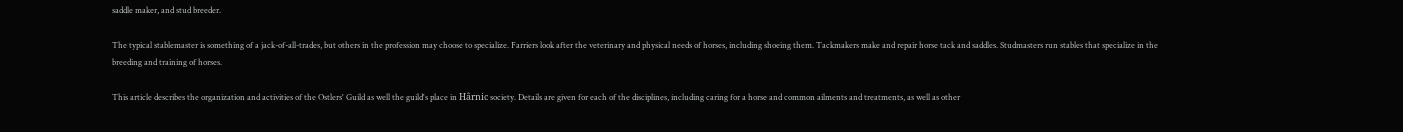saddle maker, and stud breeder.

The typical stablemaster is something of a jack-of-all-trades, but others in the profession may choose to specialize. Farriers look after the veterinary and physical needs of horses, including shoeing them. Tackmakers make and repair horse tack and saddles. Studmasters run stables that specialize in the breeding and training of horses.

This article describes the organization and activities of the Ostlers' Guild as well the guild's place in Hârnic society. Details are given for each of the disciplines, including caring for a horse and common ailments and treatments, as well as other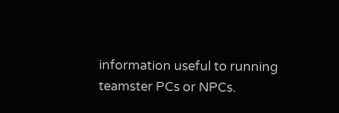information useful to running teamster PCs or NPCs.